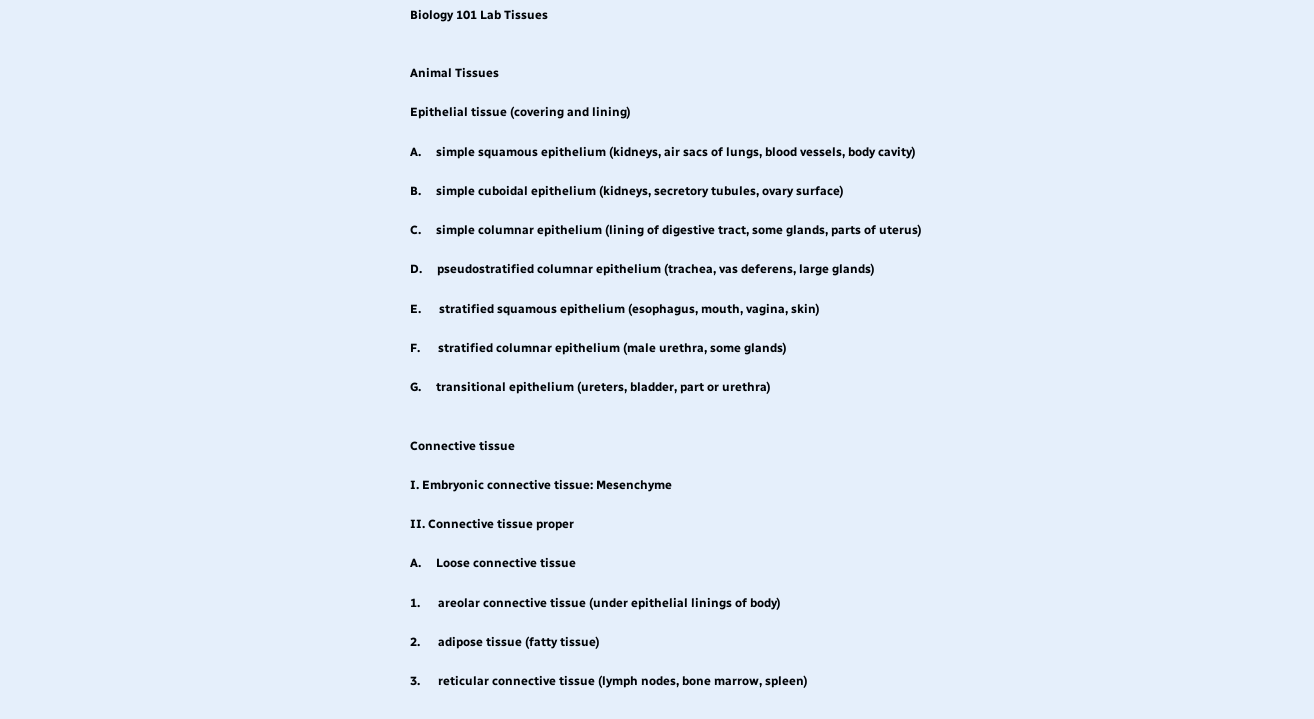Biology 101 Lab Tissues


Animal Tissues

Epithelial tissue (covering and lining)

A.     simple squamous epithelium (kidneys, air sacs of lungs, blood vessels, body cavity)

B.     simple cuboidal epithelium (kidneys, secretory tubules, ovary surface)

C.     simple columnar epithelium (lining of digestive tract, some glands, parts of uterus)

D.     pseudostratified columnar epithelium (trachea, vas deferens, large glands)

E.      stratified squamous epithelium (esophagus, mouth, vagina, skin)

F.      stratified columnar epithelium (male urethra, some glands)

G.     transitional epithelium (ureters, bladder, part or urethra)


Connective tissue

I. Embryonic connective tissue: Mesenchyme

II. Connective tissue proper

A.     Loose connective tissue

1.      areolar connective tissue (under epithelial linings of body)

2.      adipose tissue (fatty tissue)

3.      reticular connective tissue (lymph nodes, bone marrow, spleen)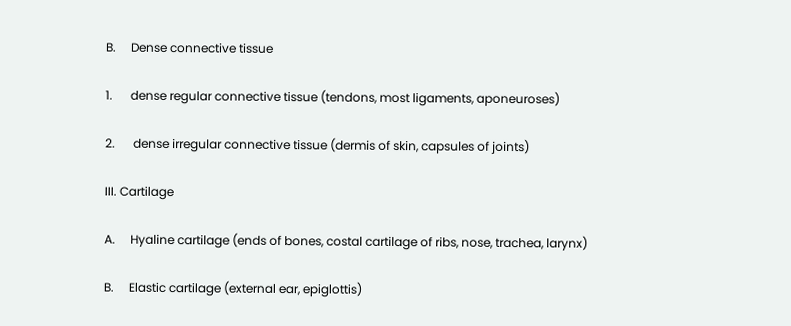B.     Dense connective tissue

1.      dense regular connective tissue (tendons, most ligaments, aponeuroses)

2.      dense irregular connective tissue (dermis of skin, capsules of joints)

III. Cartilage

A.     Hyaline cartilage (ends of bones, costal cartilage of ribs, nose, trachea, larynx)

B.     Elastic cartilage (external ear, epiglottis)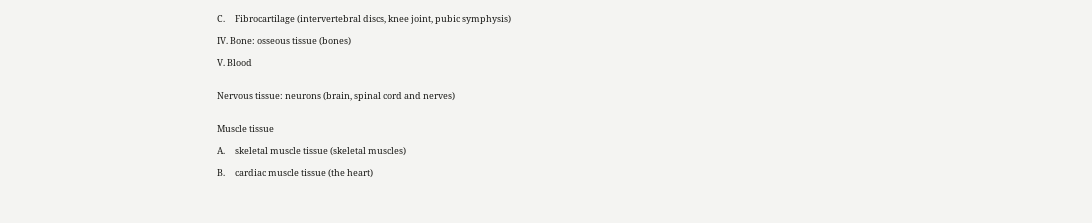C.     Fibrocartilage (intervertebral discs, knee joint, pubic symphysis)

IV. Bone: osseous tissue (bones)

V. Blood


Nervous tissue: neurons (brain, spinal cord and nerves)


Muscle tissue

A.     skeletal muscle tissue (skeletal muscles)

B.     cardiac muscle tissue (the heart)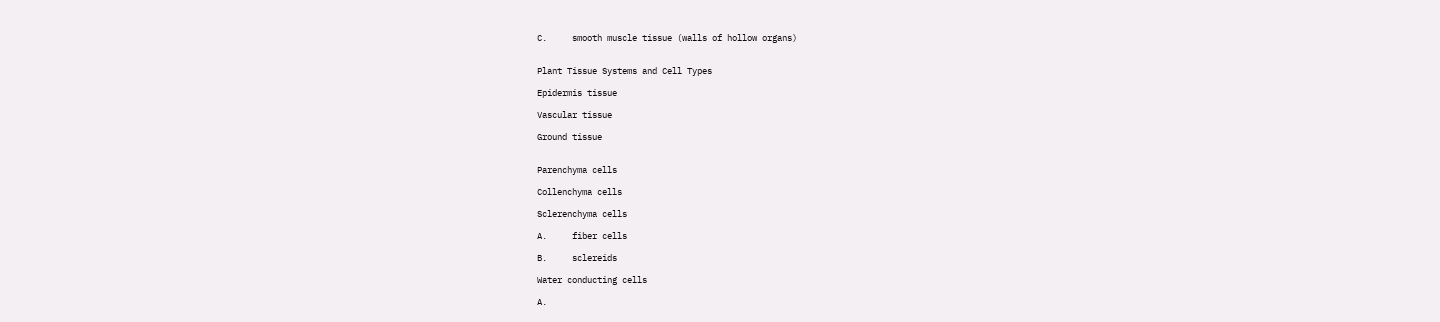C.     smooth muscle tissue (walls of hollow organs)


Plant Tissue Systems and Cell Types

Epidermis tissue

Vascular tissue

Ground tissue


Parenchyma cells

Collenchyma cells

Sclerenchyma cells

A.     fiber cells

B.     sclereids

Water conducting cells

A.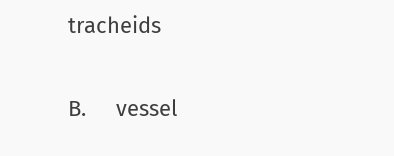tracheids

B.     vessel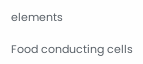elements

Food conducting cells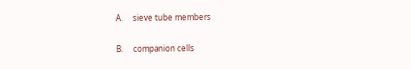A.     sieve tube members

B.     companion cells